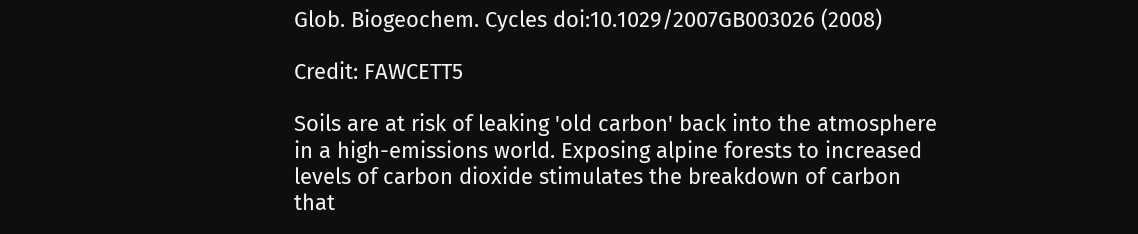Glob. Biogeochem. Cycles doi:10.1029/2007GB003026 (2008)

Credit: FAWCETT5

Soils are at risk of leaking 'old carbon' back into the atmosphere in a high-emissions world. Exposing alpine forests to increased levels of carbon dioxide stimulates the breakdown of carbon that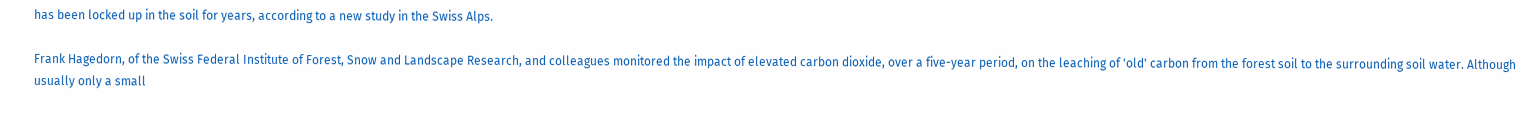has been locked up in the soil for years, according to a new study in the Swiss Alps.

Frank Hagedorn, of the Swiss Federal Institute of Forest, Snow and Landscape Research, and colleagues monitored the impact of elevated carbon dioxide, over a five-year period, on the leaching of 'old' carbon from the forest soil to the surrounding soil water. Although usually only a small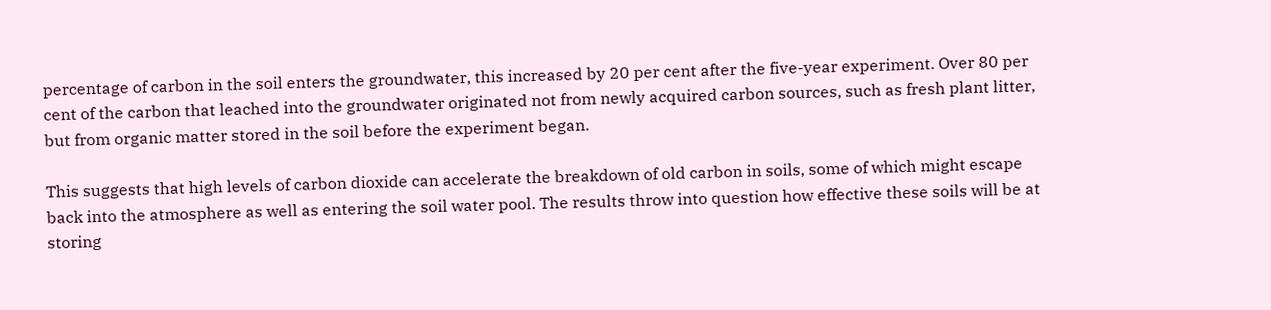percentage of carbon in the soil enters the groundwater, this increased by 20 per cent after the five-year experiment. Over 80 per cent of the carbon that leached into the groundwater originated not from newly acquired carbon sources, such as fresh plant litter, but from organic matter stored in the soil before the experiment began.

This suggests that high levels of carbon dioxide can accelerate the breakdown of old carbon in soils, some of which might escape back into the atmosphere as well as entering the soil water pool. The results throw into question how effective these soils will be at storing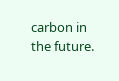carbon in the future.